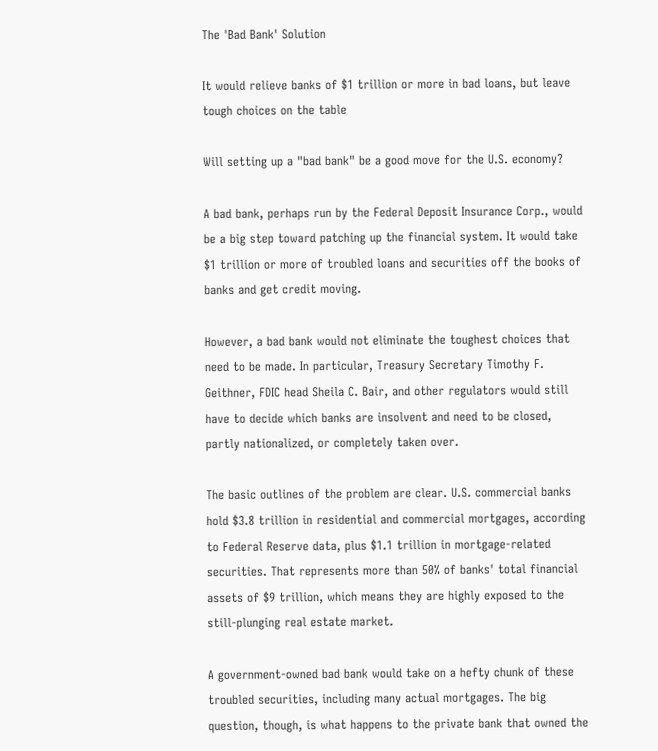The 'Bad Bank' Solution

It would relieve banks of $1 trillion or more in bad loans, but leave tough choices on the table

Will setting up a "bad bank" be a good move for the U.S. economy?

A bad bank, perhaps run by the Federal Deposit Insurance Corp., would be a big step toward patching up the financial system. It would take $1 trillion or more of troubled loans and securities off the books of banks and get credit moving.

However, a bad bank would not eliminate the toughest choices that need to be made. In particular, Treasury Secretary Timothy F. Geithner, FDIC head Sheila C. Bair, and other regulators would still have to decide which banks are insolvent and need to be closed, partly nationalized, or completely taken over.

The basic outlines of the problem are clear. U.S. commercial banks hold $3.8 trillion in residential and commercial mortgages, according to Federal Reserve data, plus $1.1 trillion in mortgage-related securities. That represents more than 50% of banks' total financial assets of $9 trillion, which means they are highly exposed to the still-plunging real estate market.

A government-owned bad bank would take on a hefty chunk of these troubled securities, including many actual mortgages. The big question, though, is what happens to the private bank that owned the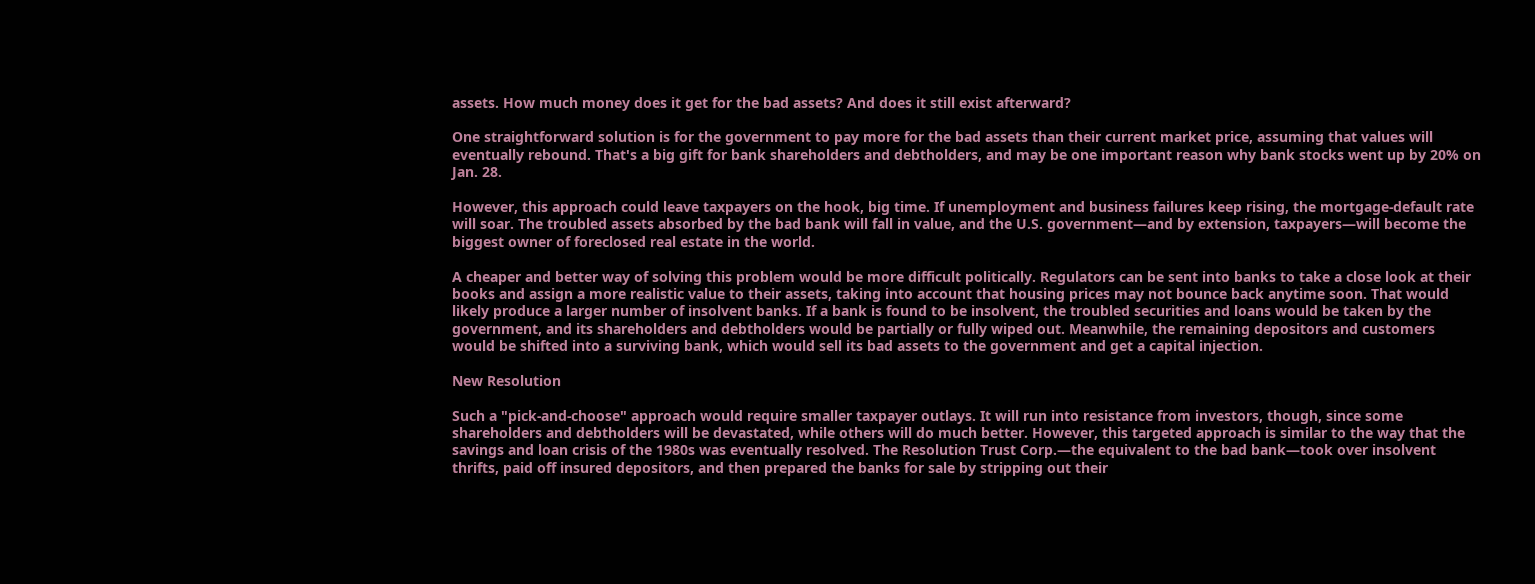assets. How much money does it get for the bad assets? And does it still exist afterward?

One straightforward solution is for the government to pay more for the bad assets than their current market price, assuming that values will eventually rebound. That's a big gift for bank shareholders and debtholders, and may be one important reason why bank stocks went up by 20% on Jan. 28.

However, this approach could leave taxpayers on the hook, big time. If unemployment and business failures keep rising, the mortgage-default rate will soar. The troubled assets absorbed by the bad bank will fall in value, and the U.S. government—and by extension, taxpayers—will become the biggest owner of foreclosed real estate in the world.

A cheaper and better way of solving this problem would be more difficult politically. Regulators can be sent into banks to take a close look at their books and assign a more realistic value to their assets, taking into account that housing prices may not bounce back anytime soon. That would likely produce a larger number of insolvent banks. If a bank is found to be insolvent, the troubled securities and loans would be taken by the government, and its shareholders and debtholders would be partially or fully wiped out. Meanwhile, the remaining depositors and customers would be shifted into a surviving bank, which would sell its bad assets to the government and get a capital injection.

New Resolution

Such a "pick-and-choose" approach would require smaller taxpayer outlays. It will run into resistance from investors, though, since some shareholders and debtholders will be devastated, while others will do much better. However, this targeted approach is similar to the way that the savings and loan crisis of the 1980s was eventually resolved. The Resolution Trust Corp.—the equivalent to the bad bank—took over insolvent thrifts, paid off insured depositors, and then prepared the banks for sale by stripping out their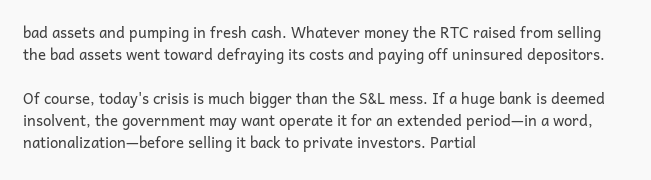bad assets and pumping in fresh cash. Whatever money the RTC raised from selling the bad assets went toward defraying its costs and paying off uninsured depositors.

Of course, today's crisis is much bigger than the S&L mess. If a huge bank is deemed insolvent, the government may want operate it for an extended period—in a word, nationalization—before selling it back to private investors. Partial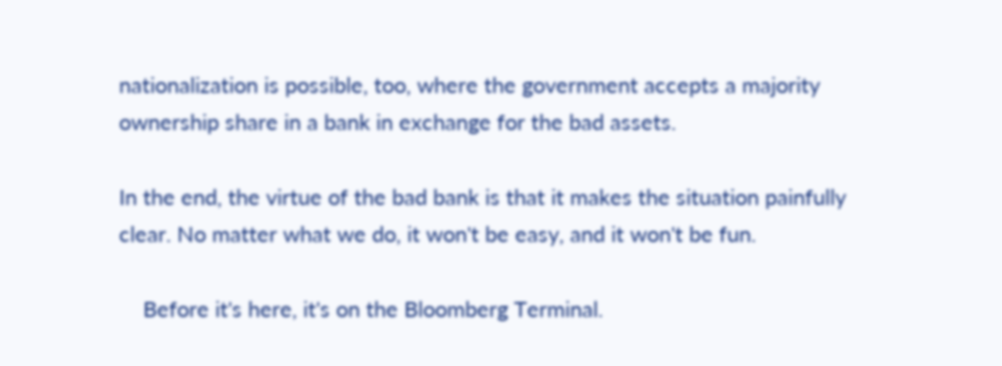nationalization is possible, too, where the government accepts a majority ownership share in a bank in exchange for the bad assets.

In the end, the virtue of the bad bank is that it makes the situation painfully clear. No matter what we do, it won't be easy, and it won't be fun.

    Before it's here, it's on the Bloomberg Terminal.